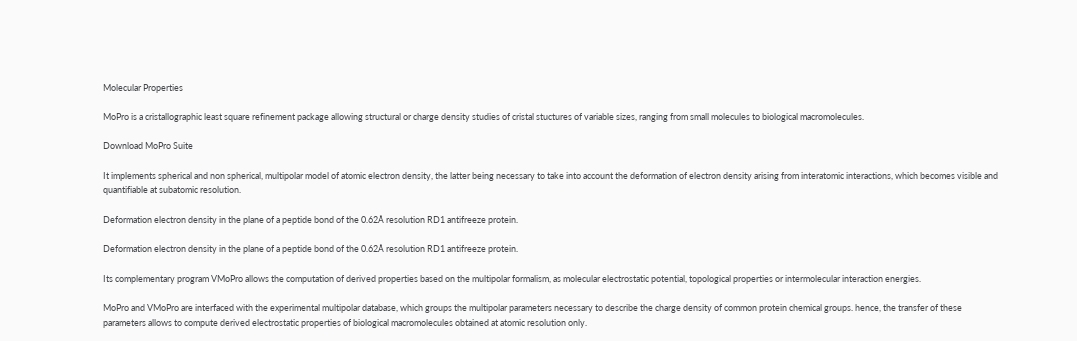Molecular Properties

MoPro is a cristallographic least square refinement package allowing structural or charge density studies of cristal stuctures of variable sizes, ranging from small molecules to biological macromolecules.

Download MoPro Suite

It implements spherical and non spherical, multipolar model of atomic electron density, the latter being necessary to take into account the deformation of electron density arising from interatomic interactions, which becomes visible and quantifiable at subatomic resolution.

Deformation electron density in the plane of a peptide bond of the 0.62Å resolution RD1 antifreeze protein.

Deformation electron density in the plane of a peptide bond of the 0.62Å resolution RD1 antifreeze protein.

Its complementary program VMoPro allows the computation of derived properties based on the multipolar formalism, as molecular electrostatic potential, topological properties or intermolecular interaction energies.

MoPro and VMoPro are interfaced with the experimental multipolar database, which groups the multipolar parameters necessary to describe the charge density of common protein chemical groups. hence, the transfer of these parameters allows to compute derived electrostatic properties of biological macromolecules obtained at atomic resolution only.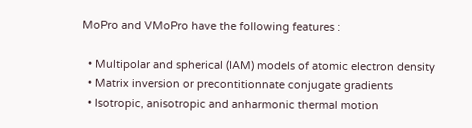MoPro and VMoPro have the following features :

  • Multipolar and spherical (IAM) models of atomic electron density
  • Matrix inversion or precontitionnate conjugate gradients
  • Isotropic, anisotropic and anharmonic thermal motion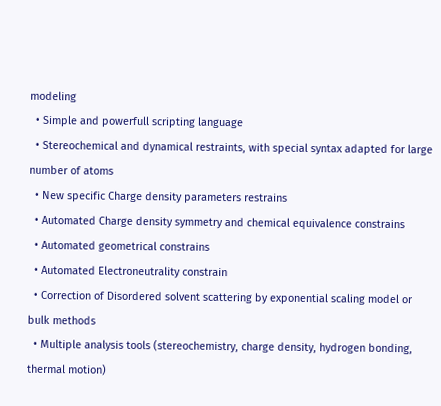modeling
  • Simple and powerfull scripting language
  • Stereochemical and dynamical restraints, with special syntax adapted for large number of atoms
  • New specific Charge density parameters restrains
  • Automated Charge density symmetry and chemical equivalence constrains
  • Automated geometrical constrains
  • Automated Electroneutrality constrain
  • Correction of Disordered solvent scattering by exponential scaling model or bulk methods
  • Multiple analysis tools (stereochemistry, charge density, hydrogen bonding, thermal motion)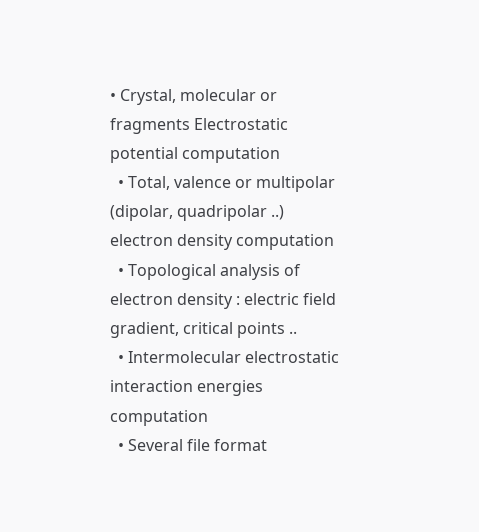• Crystal, molecular or fragments Electrostatic potential computation
  • Total, valence or multipolar (dipolar, quadripolar ..) electron density computation
  • Topological analysis of electron density : electric field gradient, critical points ..
  • Intermolecular electrostatic interaction energies computation
  • Several file format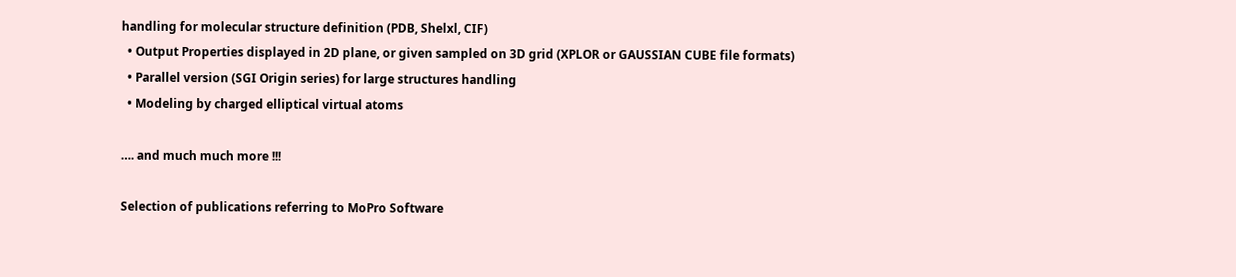handling for molecular structure definition (PDB, Shelxl, CIF)
  • Output Properties displayed in 2D plane, or given sampled on 3D grid (XPLOR or GAUSSIAN CUBE file formats)
  • Parallel version (SGI Origin series) for large structures handling
  • Modeling by charged elliptical virtual atoms

…. and much much more !!!

Selection of publications referring to MoPro Software